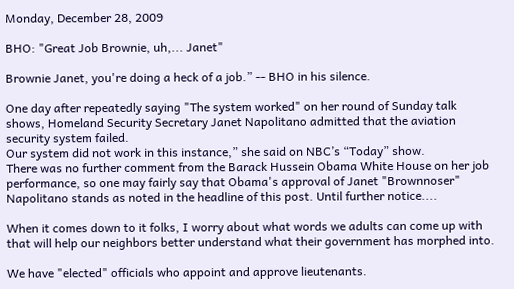Monday, December 28, 2009

BHO: "Great Job Brownie, uh,... Janet"

Brownie Janet, you're doing a heck of a job.” -- BHO in his silence.

One day after repeatedly saying "The system worked" on her round of Sunday talk shows, Homeland Security Secretary Janet Napolitano admitted that the aviation security system failed.
Our system did not work in this instance,” she said on NBC’s “Today” show.
There was no further comment from the Barack Hussein Obama White House on her job performance, so one may fairly say that Obama's approval of Janet "Brownnoser" Napolitano stands as noted in the headline of this post. Until further notice....

When it comes down to it folks, I worry about what words we adults can come up with that will help our neighbors better understand what their government has morphed into.

We have "elected" officials who appoint and approve lieutenants.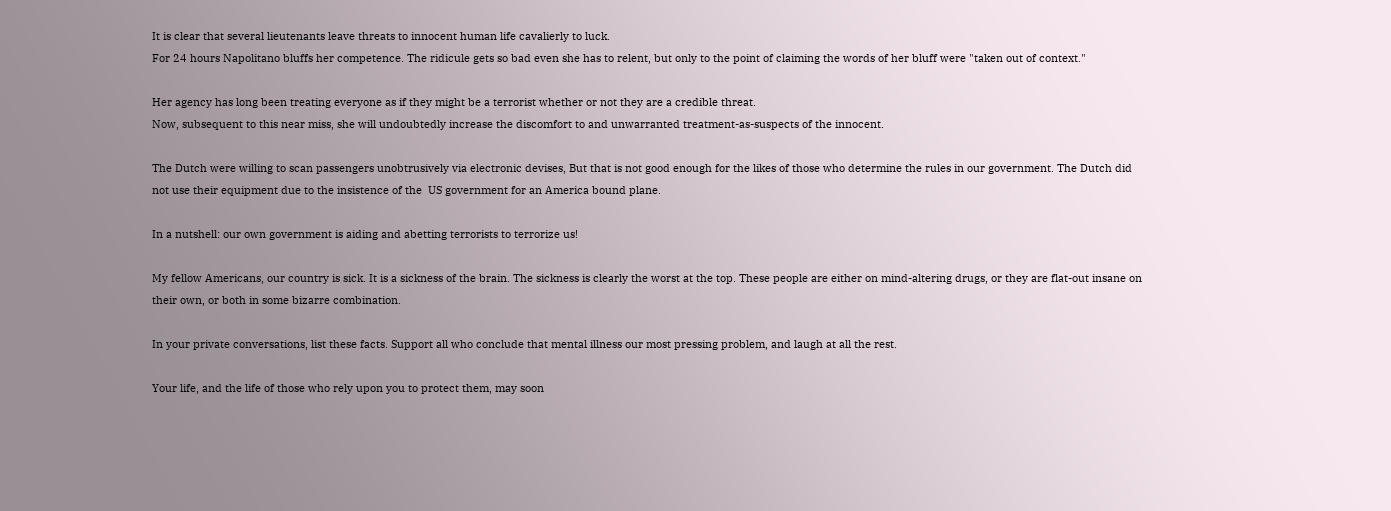It is clear that several lieutenants leave threats to innocent human life cavalierly to luck.
For 24 hours Napolitano bluffs her competence. The ridicule gets so bad even she has to relent, but only to the point of claiming the words of her bluff were "taken out of context."

Her agency has long been treating everyone as if they might be a terrorist whether or not they are a credible threat.
Now, subsequent to this near miss, she will undoubtedly increase the discomfort to and unwarranted treatment-as-suspects of the innocent.

The Dutch were willing to scan passengers unobtrusively via electronic devises, But that is not good enough for the likes of those who determine the rules in our government. The Dutch did not use their equipment due to the insistence of the  US government for an America bound plane.

In a nutshell: our own government is aiding and abetting terrorists to terrorize us!

My fellow Americans, our country is sick. It is a sickness of the brain. The sickness is clearly the worst at the top. These people are either on mind-altering drugs, or they are flat-out insane on their own, or both in some bizarre combination.

In your private conversations, list these facts. Support all who conclude that mental illness our most pressing problem, and laugh at all the rest.

Your life, and the life of those who rely upon you to protect them, may soon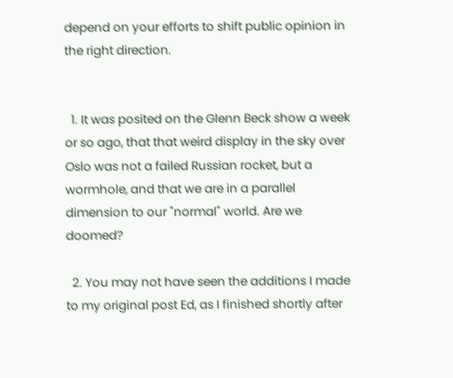depend on your efforts to shift public opinion in the right direction.


  1. It was posited on the Glenn Beck show a week or so ago, that that weird display in the sky over Oslo was not a failed Russian rocket, but a wormhole, and that we are in a parallel dimension to our "normal" world. Are we doomed?

  2. You may not have seen the additions I made to my original post Ed, as I finished shortly after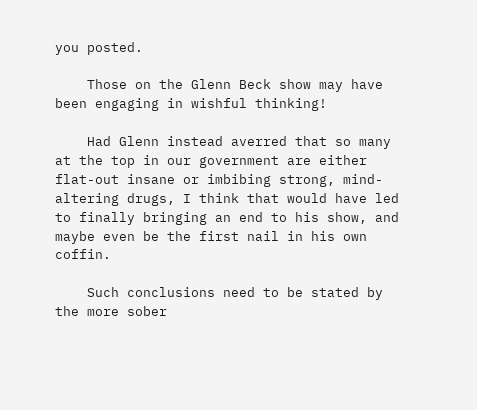you posted.

    Those on the Glenn Beck show may have been engaging in wishful thinking!

    Had Glenn instead averred that so many at the top in our government are either flat-out insane or imbibing strong, mind-altering drugs, I think that would have led to finally bringing an end to his show, and maybe even be the first nail in his own coffin.

    Such conclusions need to be stated by the more sober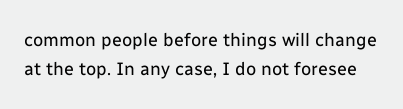common people before things will change at the top. In any case, I do not foresee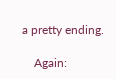a pretty ending.

    Again: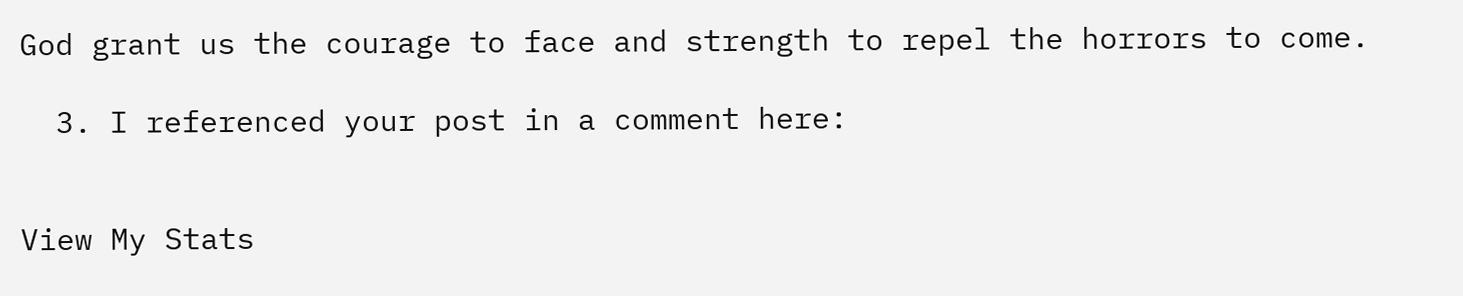God grant us the courage to face and strength to repel the horrors to come.

  3. I referenced your post in a comment here:


View My Stats